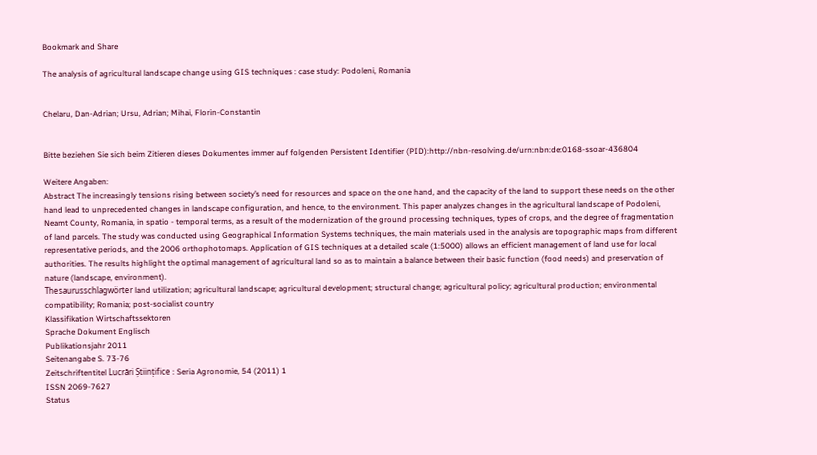Bookmark and Share

The analysis of agricultural landscape change using GIS techniques : case study: Podoleni, Romania


Chelaru, Dan-Adrian; Ursu, Adrian; Mihai, Florin-Constantin


Bitte beziehen Sie sich beim Zitieren dieses Dokumentes immer auf folgenden Persistent Identifier (PID):http://nbn-resolving.de/urn:nbn:de:0168-ssoar-436804

Weitere Angaben:
Abstract The increasingly tensions rising between society’s need for resources and space on the one hand, and the capacity of the land to support these needs on the other hand lead to unprecedented changes in landscape configuration, and hence, to the environment. This paper analyzes changes in the agricultural landscape of Podoleni, Neamt County, Romania, in spatio - temporal terms, as a result of the modernization of the ground processing techniques, types of crops, and the degree of fragmentation of land parcels. The study was conducted using Geographical Information Systems techniques, the main materials used in the analysis are topographic maps from different representative periods, and the 2006 orthophotomaps. Application of GIS techniques at a detailed scale (1:5000) allows an efficient management of land use for local authorities. The results highlight the optimal management of agricultural land so as to maintain a balance between their basic function (food needs) and preservation of nature (landscape, environment).
Thesaurusschlagwörter land utilization; agricultural landscape; agricultural development; structural change; agricultural policy; agricultural production; environmental compatibility; Romania; post-socialist country
Klassifikation Wirtschaftssektoren
Sprache Dokument Englisch
Publikationsjahr 2011
Seitenangabe S. 73-76
Zeitschriftentitel Lucrări Științifice : Seria Agronomie, 54 (2011) 1
ISSN 2069-7627
Status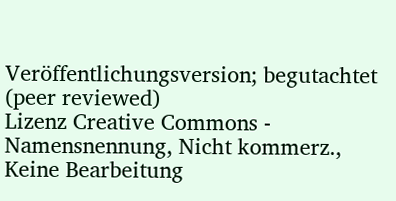Veröffentlichungsversion; begutachtet (peer reviewed)
Lizenz Creative Commons - Namensnennung, Nicht kommerz., Keine Bearbeitung